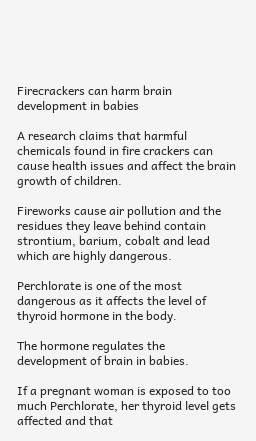Firecrackers can harm brain development in babies

A research claims that harmful chemicals found in fire crackers can cause health issues and affect the brain growth of children.

Fireworks cause air pollution and the residues they leave behind contain strontium, barium, cobalt and lead which are highly dangerous.

Perchlorate is one of the most dangerous as it affects the level of thyroid hormone in the body.

The hormone regulates the development of brain in babies.

If a pregnant woman is exposed to too much Perchlorate, her thyroid level gets affected and that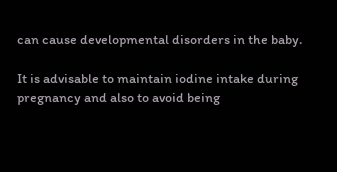can cause developmental disorders in the baby.

It is advisable to maintain iodine intake during pregnancy and also to avoid being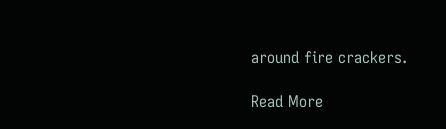around fire crackers.

Read More